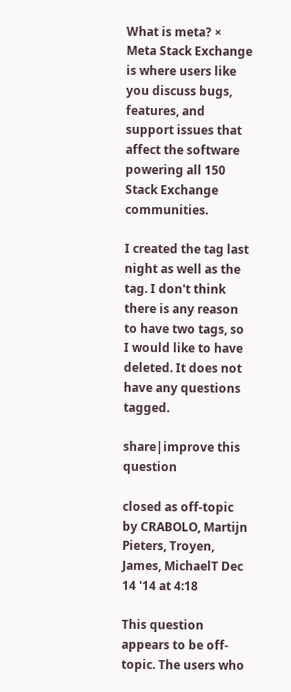What is meta? ×
Meta Stack Exchange is where users like you discuss bugs, features, and support issues that affect the software powering all 150 Stack Exchange communities.

I created the tag last night as well as the tag. I don't think there is any reason to have two tags, so I would like to have deleted. It does not have any questions tagged.

share|improve this question

closed as off-topic by CRABOLO, Martijn Pieters, Troyen, James, MichaelT Dec 14 '14 at 4:18

This question appears to be off-topic. The users who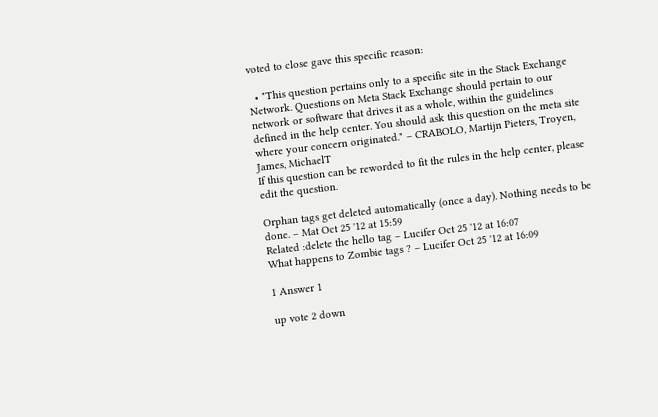voted to close gave this specific reason:

  • "This question pertains only to a specific site in the Stack Exchange Network. Questions on Meta Stack Exchange should pertain to our network or software that drives it as a whole, within the guidelines defined in the help center. You should ask this question on the meta site where your concern originated." – CRABOLO, Martijn Pieters, Troyen, James, MichaelT
If this question can be reworded to fit the rules in the help center, please edit the question.

Orphan tags get deleted automatically (once a day). Nothing needs to be done. – Mat Oct 25 '12 at 15:59
Related :delete the hello tag – Lucifer Oct 25 '12 at 16:07
What happens to Zombie tags ? – Lucifer Oct 25 '12 at 16:09

1 Answer 1

up vote 2 down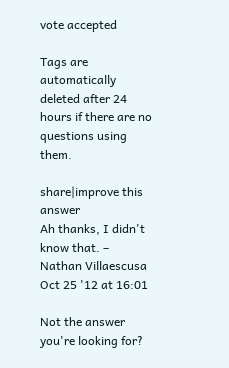vote accepted

Tags are automatically deleted after 24 hours if there are no questions using them.

share|improve this answer
Ah thanks, I didn't know that. – Nathan Villaescusa Oct 25 '12 at 16:01

Not the answer you're looking for?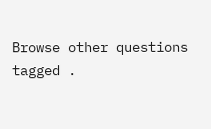Browse other questions tagged .